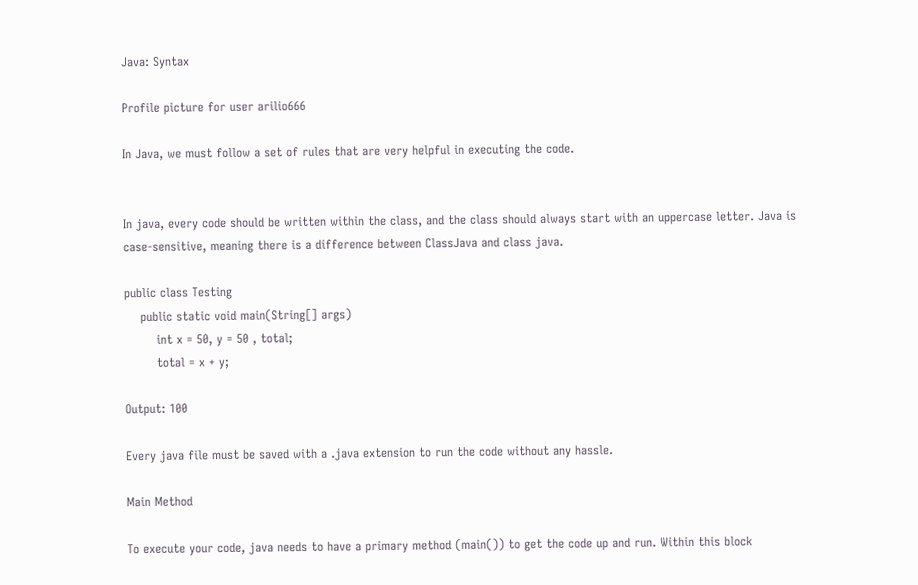Java: Syntax

Profile picture for user arilio666

In Java, we must follow a set of rules that are very helpful in executing the code.


In java, every code should be written within the class, and the class should always start with an uppercase letter. Java is case-sensitive, meaning there is a difference between ClassJava and class java.

public class Testing
    public static void main(String[] args)
        int x = 50, y = 50 , total;
        total = x + y;

Output: 100

Every java file must be saved with a .java extension to run the code without any hassle.

Main Method

To execute your code, java needs to have a primary method (main()) to get the code up and run. Within this block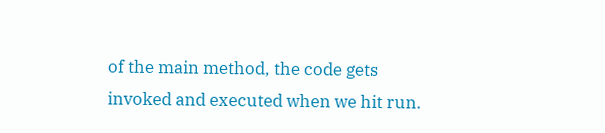of the main method, the code gets invoked and executed when we hit run.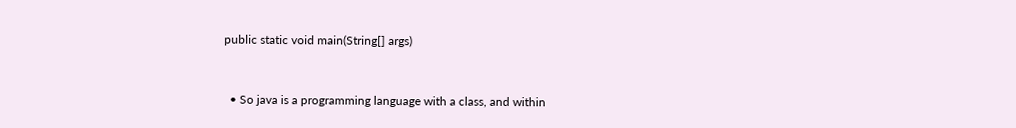public static void main(String[] args)


  • So java is a programming language with a class, and within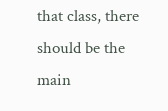that class, there should be the main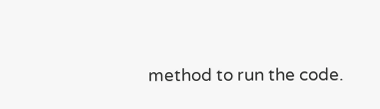method to run the code.